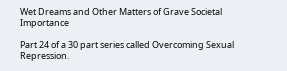Wet Dreams and Other Matters of Grave Societal Importance

Part 24 of a 30 part series called Overcoming Sexual Repression.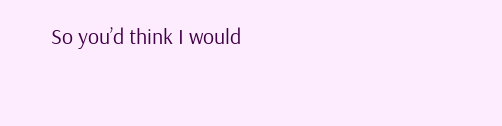So you’d think I would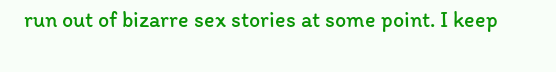run out of bizarre sex stories at some point. I keep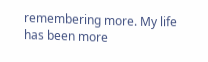remembering more. My life has been more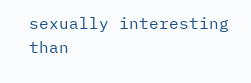sexually interesting than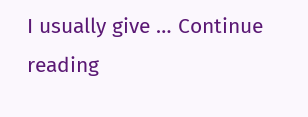I usually give … Continue reading